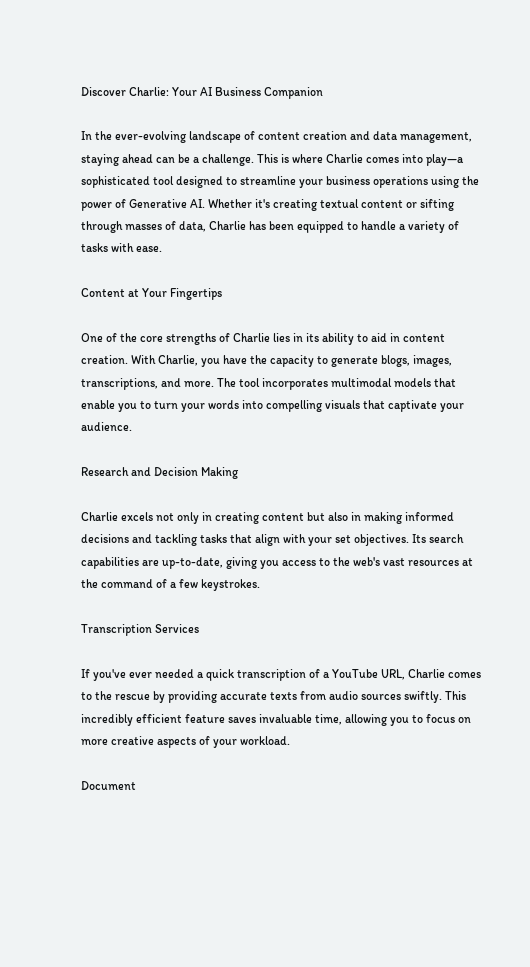Discover Charlie: Your AI Business Companion

In the ever-evolving landscape of content creation and data management, staying ahead can be a challenge. This is where Charlie comes into play—a sophisticated tool designed to streamline your business operations using the power of Generative AI. Whether it's creating textual content or sifting through masses of data, Charlie has been equipped to handle a variety of tasks with ease.

Content at Your Fingertips

One of the core strengths of Charlie lies in its ability to aid in content creation. With Charlie, you have the capacity to generate blogs, images, transcriptions, and more. The tool incorporates multimodal models that enable you to turn your words into compelling visuals that captivate your audience.

Research and Decision Making

Charlie excels not only in creating content but also in making informed decisions and tackling tasks that align with your set objectives. Its search capabilities are up-to-date, giving you access to the web's vast resources at the command of a few keystrokes.

Transcription Services

If you've ever needed a quick transcription of a YouTube URL, Charlie comes to the rescue by providing accurate texts from audio sources swiftly. This incredibly efficient feature saves invaluable time, allowing you to focus on more creative aspects of your workload.

Document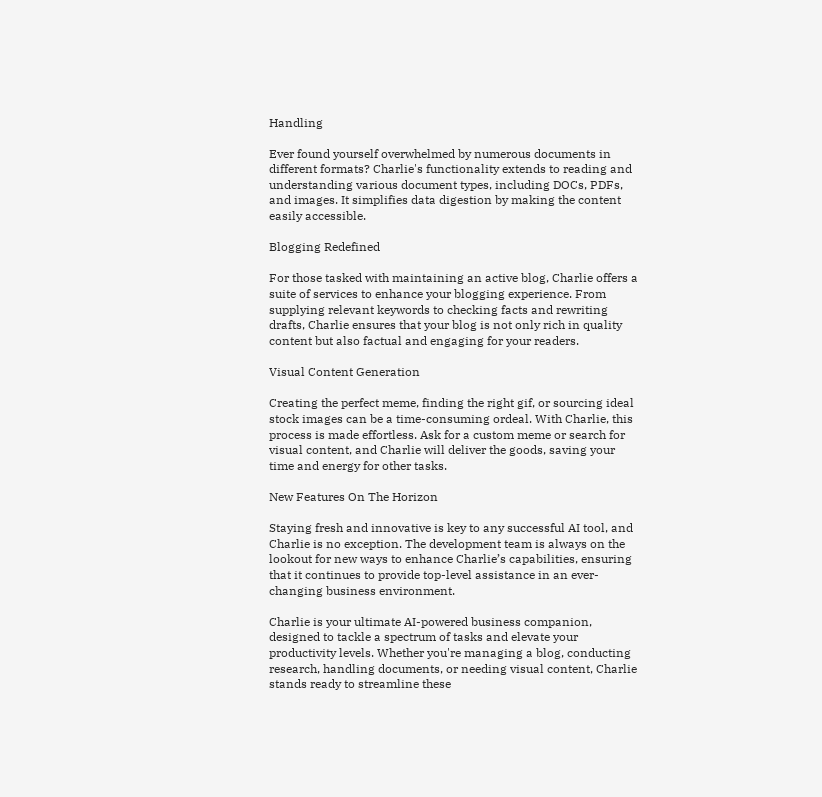Handling

Ever found yourself overwhelmed by numerous documents in different formats? Charlie's functionality extends to reading and understanding various document types, including DOCs, PDFs, and images. It simplifies data digestion by making the content easily accessible.

Blogging Redefined

For those tasked with maintaining an active blog, Charlie offers a suite of services to enhance your blogging experience. From supplying relevant keywords to checking facts and rewriting drafts, Charlie ensures that your blog is not only rich in quality content but also factual and engaging for your readers.

Visual Content Generation

Creating the perfect meme, finding the right gif, or sourcing ideal stock images can be a time-consuming ordeal. With Charlie, this process is made effortless. Ask for a custom meme or search for visual content, and Charlie will deliver the goods, saving your time and energy for other tasks.

New Features On The Horizon

Staying fresh and innovative is key to any successful AI tool, and Charlie is no exception. The development team is always on the lookout for new ways to enhance Charlie’s capabilities, ensuring that it continues to provide top-level assistance in an ever-changing business environment.

Charlie is your ultimate AI-powered business companion, designed to tackle a spectrum of tasks and elevate your productivity levels. Whether you're managing a blog, conducting research, handling documents, or needing visual content, Charlie stands ready to streamline these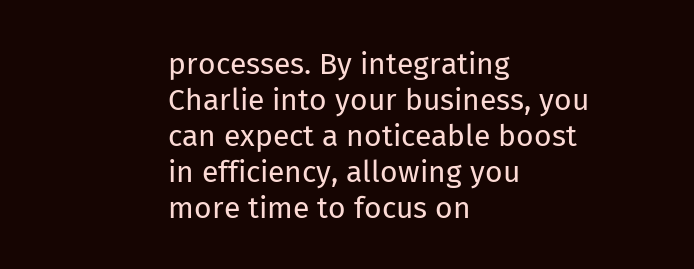processes. By integrating Charlie into your business, you can expect a noticeable boost in efficiency, allowing you more time to focus on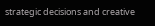strategic decisions and creative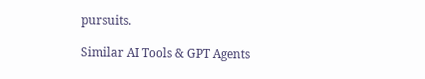pursuits.

Similar AI Tools & GPT Agents